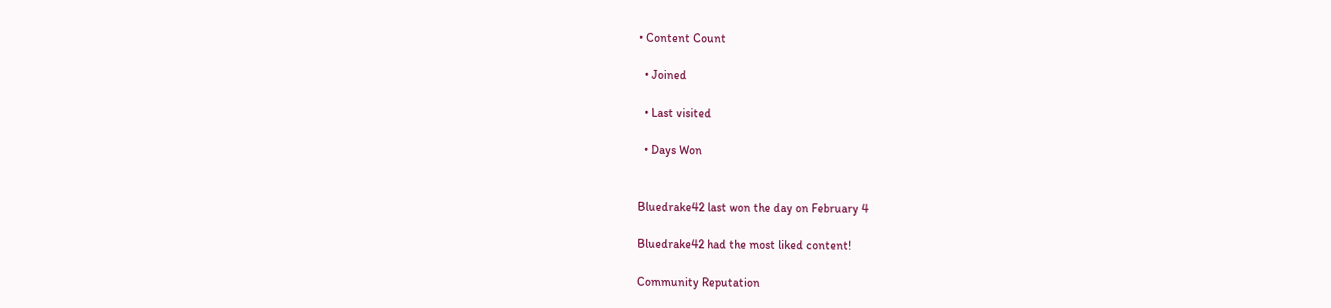• Content Count

  • Joined

  • Last visited

  • Days Won


Bluedrake42 last won the day on February 4

Bluedrake42 had the most liked content!

Community Reputation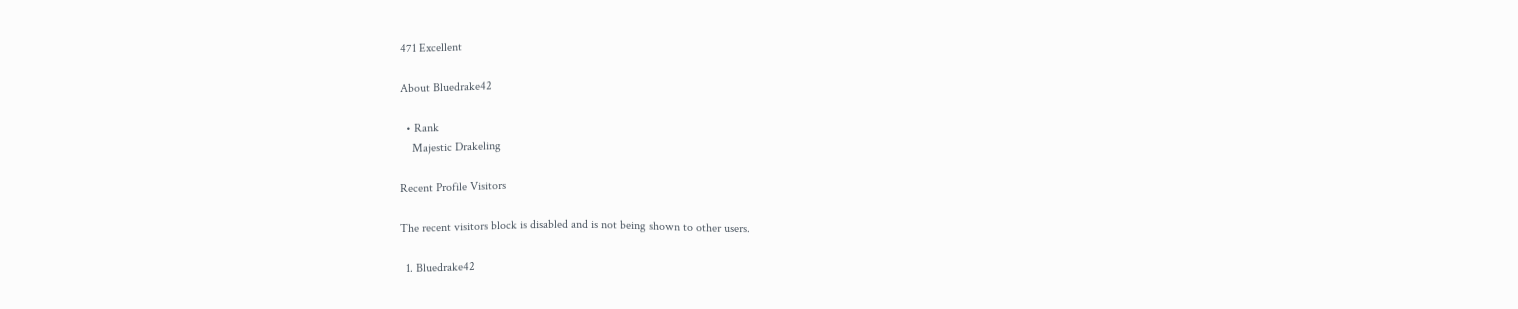471 Excellent

About Bluedrake42

  • Rank
    Majestic Drakeling

Recent Profile Visitors

The recent visitors block is disabled and is not being shown to other users.

  1. Bluedrake42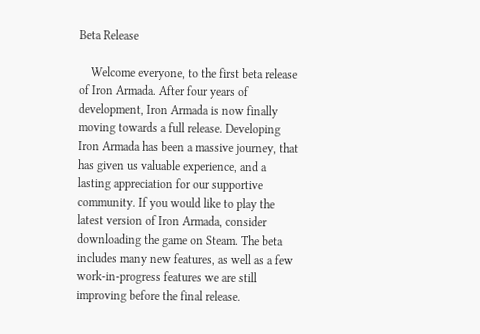Beta Release

    Welcome everyone, to the first beta release of Iron Armada. After four years of development, Iron Armada is now finally moving towards a full release. Developing Iron Armada has been a massive journey, that has given us valuable experience, and a lasting appreciation for our supportive community. If you would like to play the latest version of Iron Armada, consider downloading the game on Steam. The beta includes many new features, as well as a few work-in-progress features we are still improving before the final release.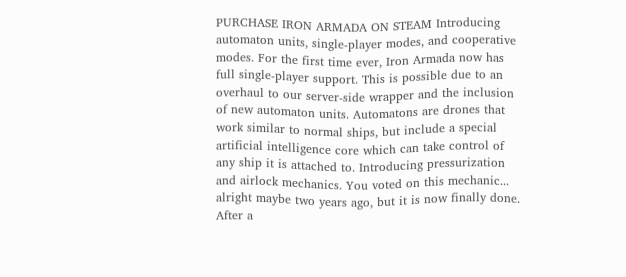PURCHASE IRON ARMADA ON STEAM Introducing automaton units, single-player modes, and cooperative modes. For the first time ever, Iron Armada now has full single-player support. This is possible due to an overhaul to our server-side wrapper and the inclusion of new automaton units. Automatons are drones that work similar to normal ships, but include a special artificial intelligence core which can take control of any ship it is attached to. Introducing pressurization and airlock mechanics. You voted on this mechanic... alright maybe two years ago, but it is now finally done. After a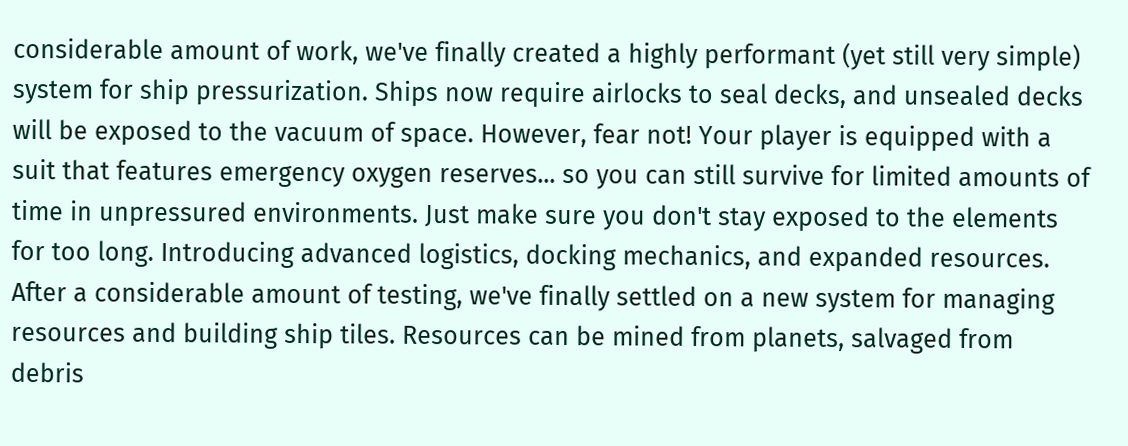considerable amount of work, we've finally created a highly performant (yet still very simple) system for ship pressurization. Ships now require airlocks to seal decks, and unsealed decks will be exposed to the vacuum of space. However, fear not! Your player is equipped with a suit that features emergency oxygen reserves... so you can still survive for limited amounts of time in unpressured environments. Just make sure you don't stay exposed to the elements for too long. Introducing advanced logistics, docking mechanics, and expanded resources. After a considerable amount of testing, we've finally settled on a new system for managing resources and building ship tiles. Resources can be mined from planets, salvaged from debris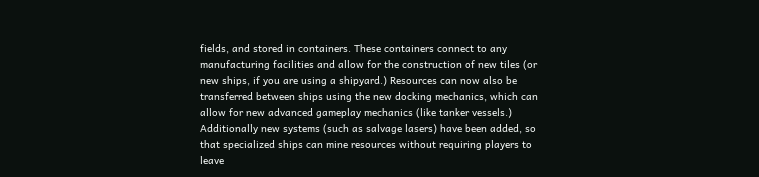fields, and stored in containers. These containers connect to any manufacturing facilities and allow for the construction of new tiles (or new ships, if you are using a shipyard.) Resources can now also be transferred between ships using the new docking mechanics, which can allow for new advanced gameplay mechanics (like tanker vessels.) Additionally new systems (such as salvage lasers) have been added, so that specialized ships can mine resources without requiring players to leave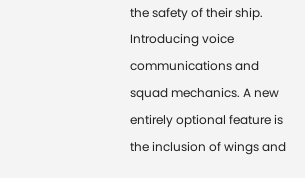the safety of their ship. Introducing voice communications and squad mechanics. A new entirely optional feature is the inclusion of wings and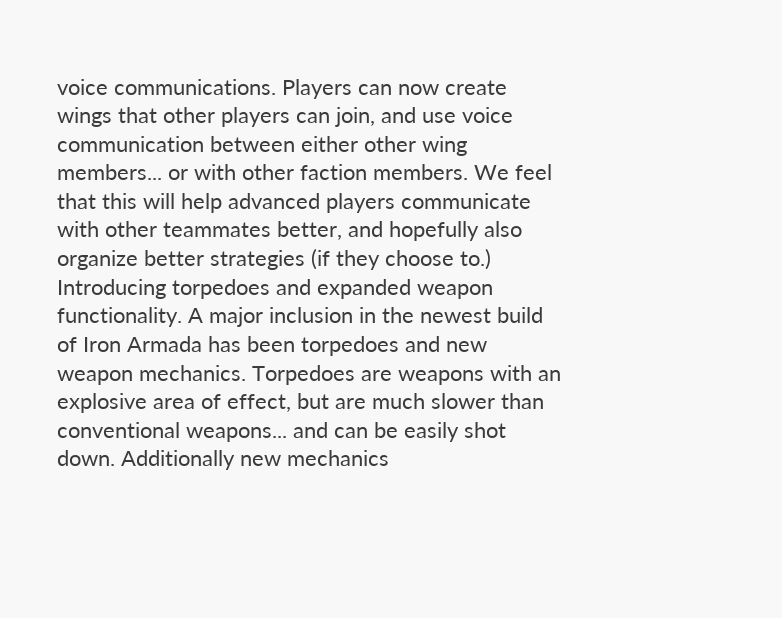voice communications. Players can now create wings that other players can join, and use voice communication between either other wing members... or with other faction members. We feel that this will help advanced players communicate with other teammates better, and hopefully also organize better strategies (if they choose to.) Introducing torpedoes and expanded weapon functionality. A major inclusion in the newest build of Iron Armada has been torpedoes and new weapon mechanics. Torpedoes are weapons with an explosive area of effect, but are much slower than conventional weapons... and can be easily shot down. Additionally new mechanics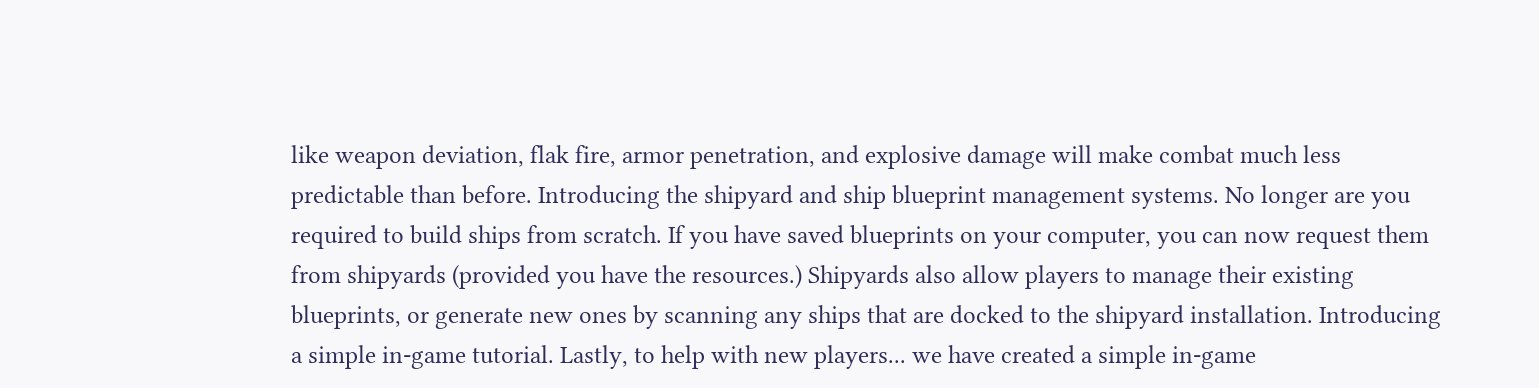like weapon deviation, flak fire, armor penetration, and explosive damage will make combat much less predictable than before. Introducing the shipyard and ship blueprint management systems. No longer are you required to build ships from scratch. If you have saved blueprints on your computer, you can now request them from shipyards (provided you have the resources.) Shipyards also allow players to manage their existing blueprints, or generate new ones by scanning any ships that are docked to the shipyard installation. Introducing a simple in-game tutorial. Lastly, to help with new players... we have created a simple in-game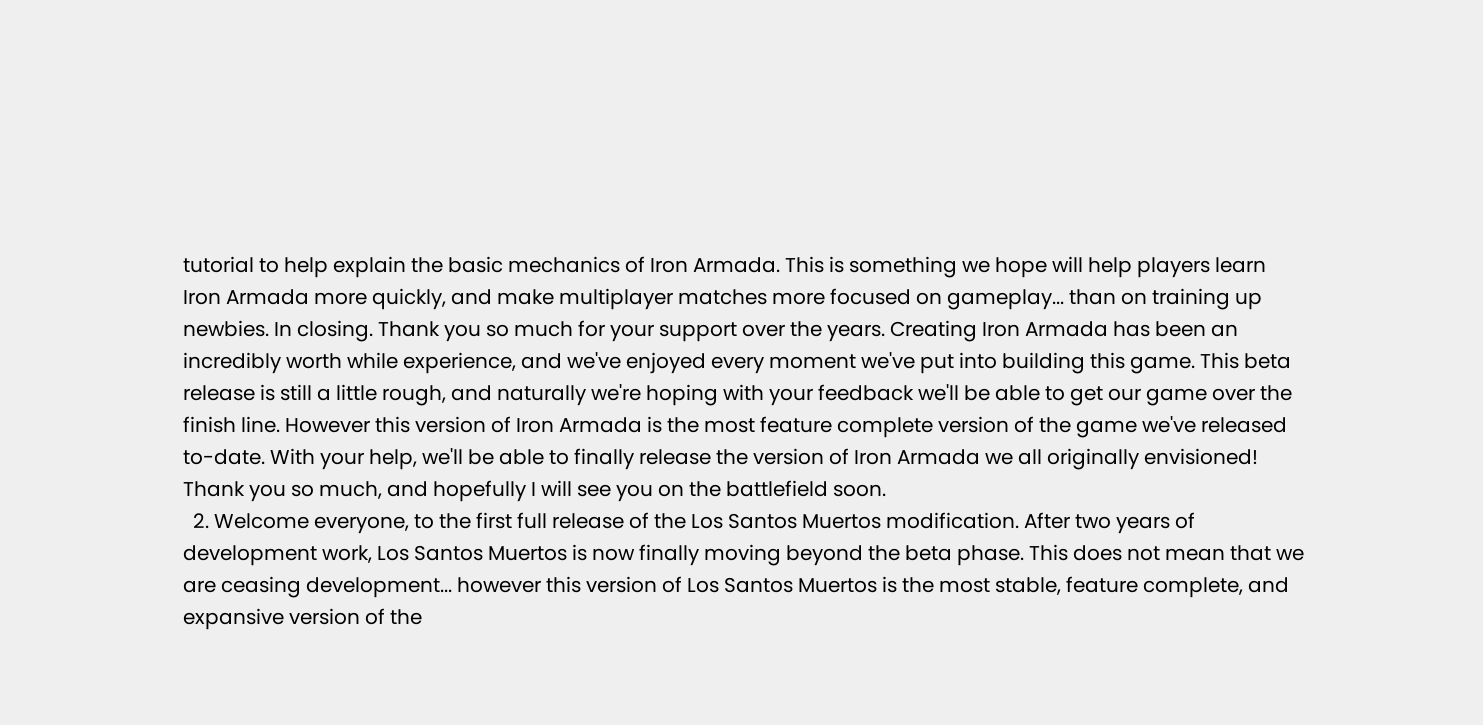tutorial to help explain the basic mechanics of Iron Armada. This is something we hope will help players learn Iron Armada more quickly, and make multiplayer matches more focused on gameplay... than on training up newbies. In closing. Thank you so much for your support over the years. Creating Iron Armada has been an incredibly worth while experience, and we've enjoyed every moment we've put into building this game. This beta release is still a little rough, and naturally we're hoping with your feedback we'll be able to get our game over the finish line. However this version of Iron Armada is the most feature complete version of the game we've released to-date. With your help, we'll be able to finally release the version of Iron Armada we all originally envisioned! Thank you so much, and hopefully I will see you on the battlefield soon.
  2. Welcome everyone, to the first full release of the Los Santos Muertos modification. After two years of development work, Los Santos Muertos is now finally moving beyond the beta phase. This does not mean that we are ceasing development... however this version of Los Santos Muertos is the most stable, feature complete, and expansive version of the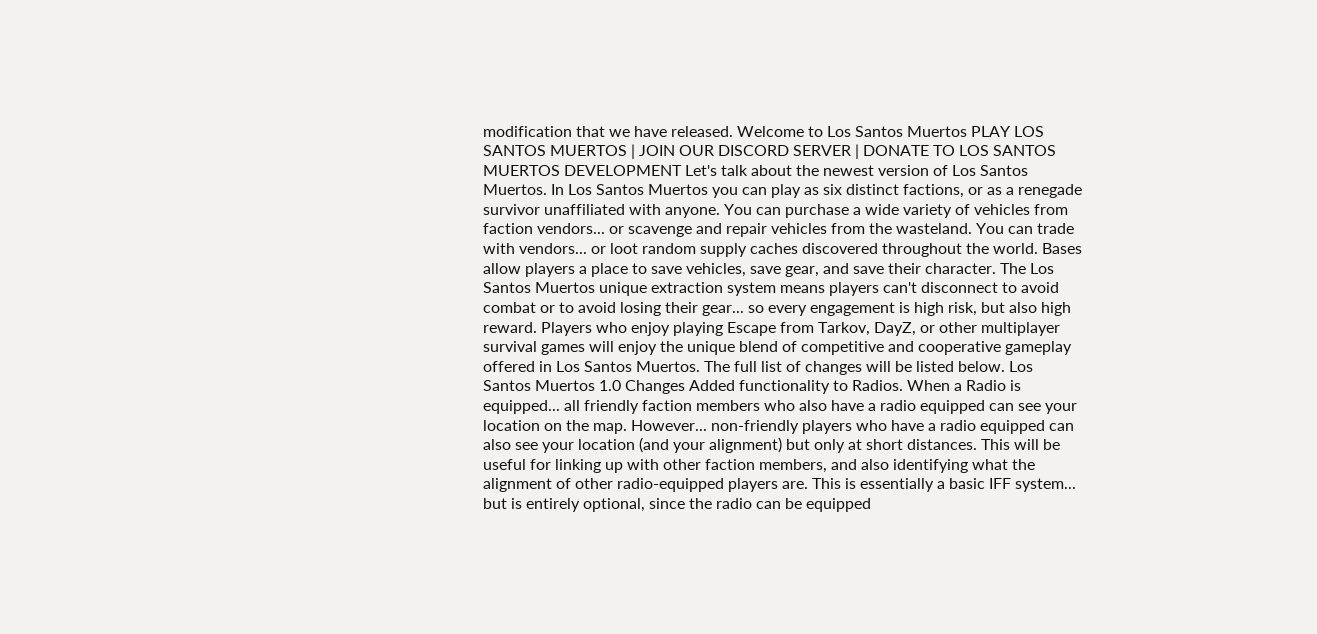modification that we have released. Welcome to Los Santos Muertos PLAY LOS SANTOS MUERTOS | JOIN OUR DISCORD SERVER | DONATE TO LOS SANTOS MUERTOS DEVELOPMENT Let's talk about the newest version of Los Santos Muertos. In Los Santos Muertos you can play as six distinct factions, or as a renegade survivor unaffiliated with anyone. You can purchase a wide variety of vehicles from faction vendors... or scavenge and repair vehicles from the wasteland. You can trade with vendors... or loot random supply caches discovered throughout the world. Bases allow players a place to save vehicles, save gear, and save their character. The Los Santos Muertos unique extraction system means players can't disconnect to avoid combat or to avoid losing their gear... so every engagement is high risk, but also high reward. Players who enjoy playing Escape from Tarkov, DayZ, or other multiplayer survival games will enjoy the unique blend of competitive and cooperative gameplay offered in Los Santos Muertos. The full list of changes will be listed below. Los Santos Muertos 1.0 Changes Added functionality to Radios. When a Radio is equipped... all friendly faction members who also have a radio equipped can see your location on the map. However... non-friendly players who have a radio equipped can also see your location (and your alignment) but only at short distances. This will be useful for linking up with other faction members, and also identifying what the alignment of other radio-equipped players are. This is essentially a basic IFF system... but is entirely optional, since the radio can be equipped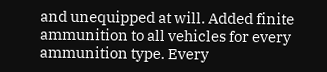and unequipped at will. Added finite ammunition to all vehicles for every ammunition type. Every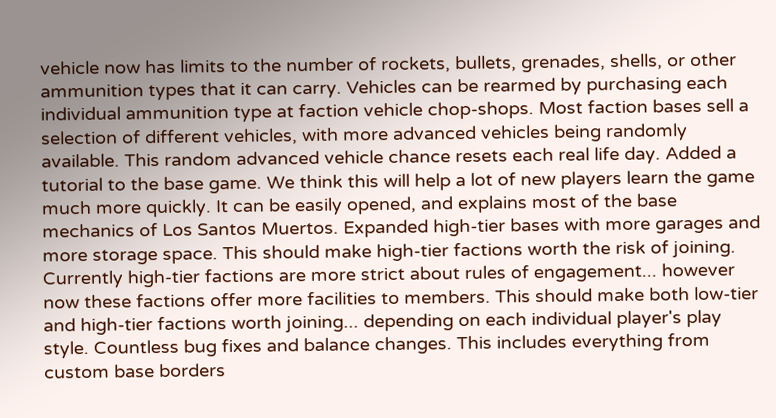vehicle now has limits to the number of rockets, bullets, grenades, shells, or other ammunition types that it can carry. Vehicles can be rearmed by purchasing each individual ammunition type at faction vehicle chop-shops. Most faction bases sell a selection of different vehicles, with more advanced vehicles being randomly available. This random advanced vehicle chance resets each real life day. Added a tutorial to the base game. We think this will help a lot of new players learn the game much more quickly. It can be easily opened, and explains most of the base mechanics of Los Santos Muertos. Expanded high-tier bases with more garages and more storage space. This should make high-tier factions worth the risk of joining. Currently high-tier factions are more strict about rules of engagement... however now these factions offer more facilities to members. This should make both low-tier and high-tier factions worth joining... depending on each individual player's play style. Countless bug fixes and balance changes. This includes everything from custom base borders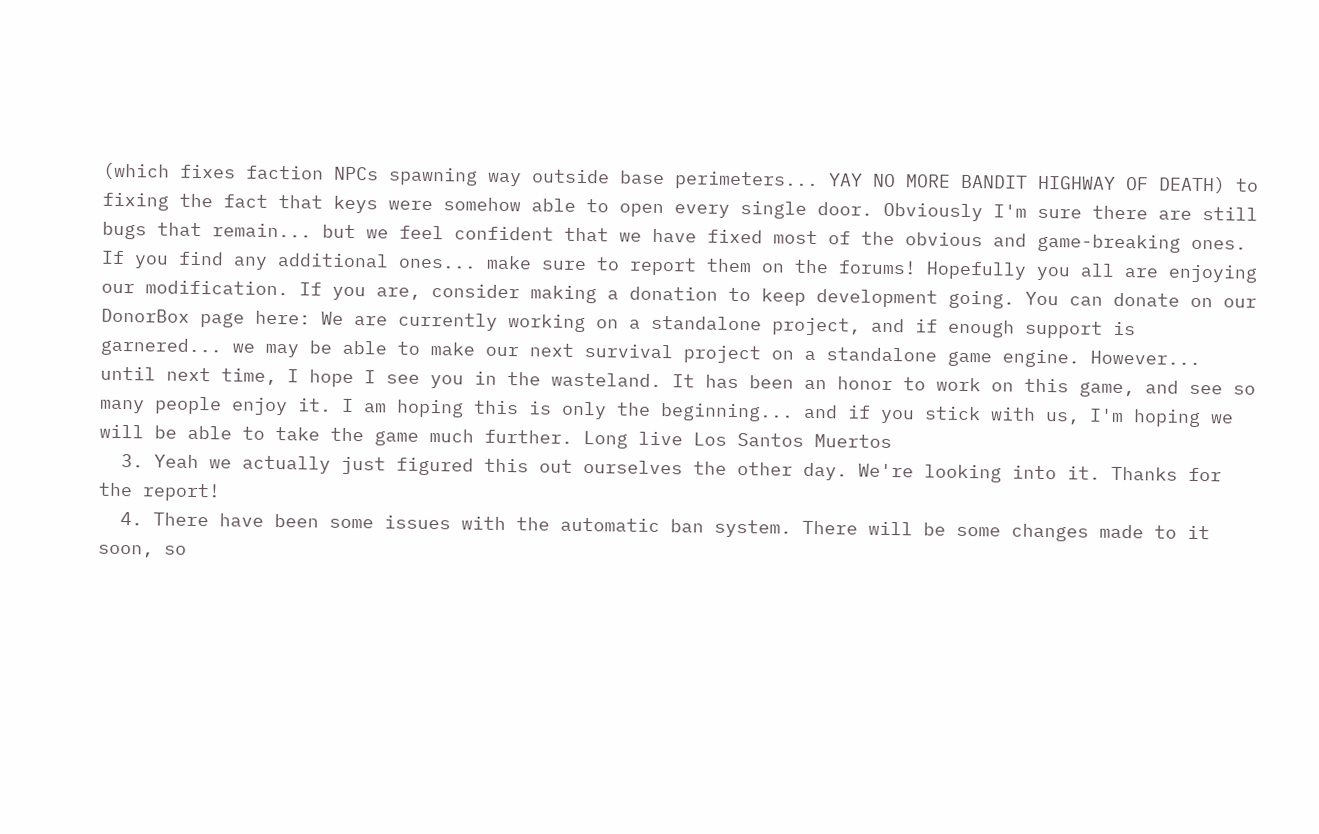(which fixes faction NPCs spawning way outside base perimeters... YAY NO MORE BANDIT HIGHWAY OF DEATH) to fixing the fact that keys were somehow able to open every single door. Obviously I'm sure there are still bugs that remain... but we feel confident that we have fixed most of the obvious and game-breaking ones. If you find any additional ones... make sure to report them on the forums! Hopefully you all are enjoying our modification. If you are, consider making a donation to keep development going. You can donate on our DonorBox page here: We are currently working on a standalone project, and if enough support is garnered... we may be able to make our next survival project on a standalone game engine. However... until next time, I hope I see you in the wasteland. It has been an honor to work on this game, and see so many people enjoy it. I am hoping this is only the beginning... and if you stick with us, I'm hoping we will be able to take the game much further. Long live Los Santos Muertos
  3. Yeah we actually just figured this out ourselves the other day. We're looking into it. Thanks for the report!
  4. There have been some issues with the automatic ban system. There will be some changes made to it soon, so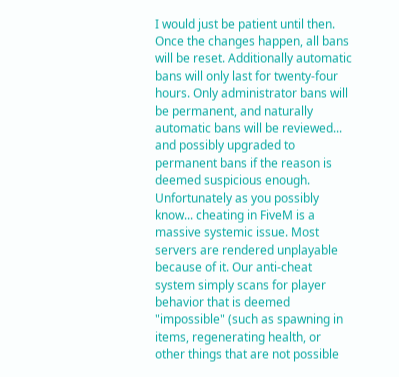I would just be patient until then. Once the changes happen, all bans will be reset. Additionally automatic bans will only last for twenty-four hours. Only administrator bans will be permanent, and naturally automatic bans will be reviewed... and possibly upgraded to permanent bans if the reason is deemed suspicious enough. Unfortunately as you possibly know... cheating in FiveM is a massive systemic issue. Most servers are rendered unplayable because of it. Our anti-cheat system simply scans for player behavior that is deemed "impossible" (such as spawning in items, regenerating health, or other things that are not possible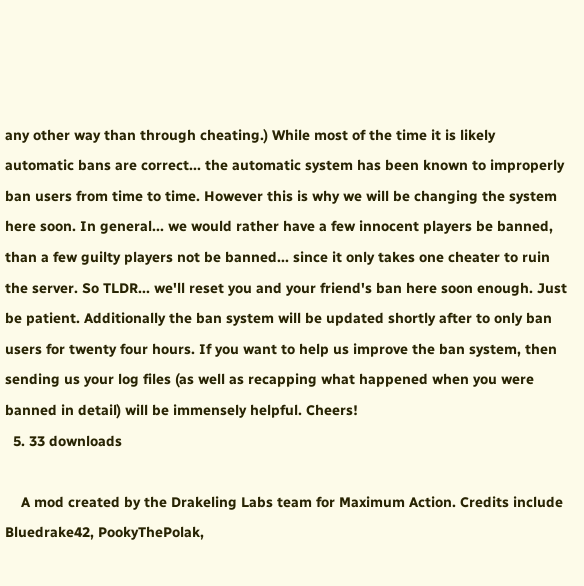any other way than through cheating.) While most of the time it is likely automatic bans are correct... the automatic system has been known to improperly ban users from time to time. However this is why we will be changing the system here soon. In general... we would rather have a few innocent players be banned, than a few guilty players not be banned... since it only takes one cheater to ruin the server. So TLDR... we'll reset you and your friend's ban here soon enough. Just be patient. Additionally the ban system will be updated shortly after to only ban users for twenty four hours. If you want to help us improve the ban system, then sending us your log files (as well as recapping what happened when you were banned in detail) will be immensely helpful. Cheers!
  5. 33 downloads

    A mod created by the Drakeling Labs team for Maximum Action. Credits include Bluedrake42, PookyThePolak,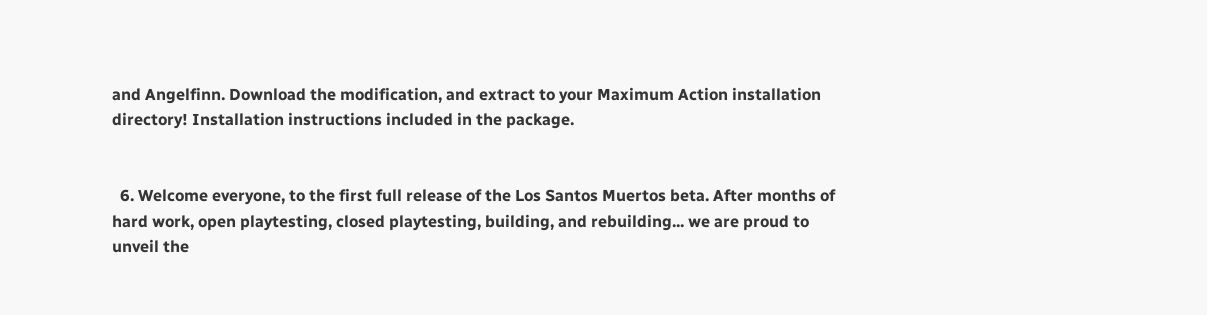and Angelfinn. Download the modification, and extract to your Maximum Action installation directory! Installation instructions included in the package.


  6. Welcome everyone, to the first full release of the Los Santos Muertos beta. After months of hard work, open playtesting, closed playtesting, building, and rebuilding... we are proud to unveil the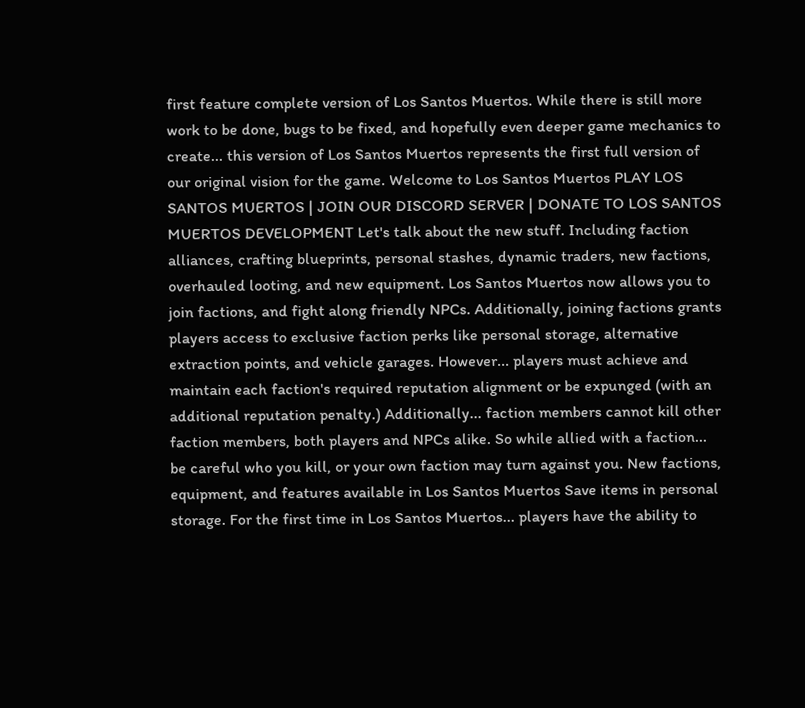first feature complete version of Los Santos Muertos. While there is still more work to be done, bugs to be fixed, and hopefully even deeper game mechanics to create... this version of Los Santos Muertos represents the first full version of our original vision for the game. Welcome to Los Santos Muertos PLAY LOS SANTOS MUERTOS | JOIN OUR DISCORD SERVER | DONATE TO LOS SANTOS MUERTOS DEVELOPMENT Let's talk about the new stuff. Including faction alliances, crafting blueprints, personal stashes, dynamic traders, new factions, overhauled looting, and new equipment. Los Santos Muertos now allows you to join factions, and fight along friendly NPCs. Additionally, joining factions grants players access to exclusive faction perks like personal storage, alternative extraction points, and vehicle garages. However... players must achieve and maintain each faction's required reputation alignment or be expunged (with an additional reputation penalty.) Additionally... faction members cannot kill other faction members, both players and NPCs alike. So while allied with a faction... be careful who you kill, or your own faction may turn against you. New factions, equipment, and features available in Los Santos Muertos Save items in personal storage. For the first time in Los Santos Muertos... players have the ability to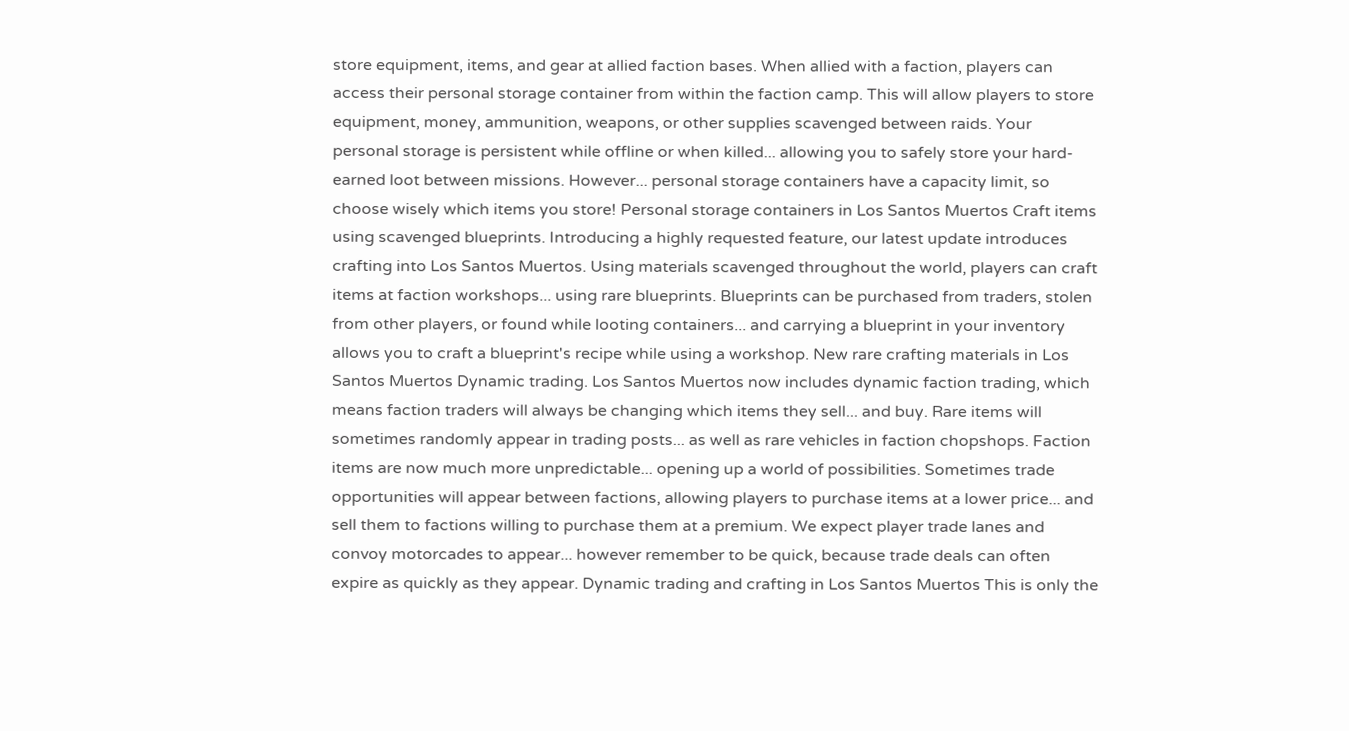store equipment, items, and gear at allied faction bases. When allied with a faction, players can access their personal storage container from within the faction camp. This will allow players to store equipment, money, ammunition, weapons, or other supplies scavenged between raids. Your personal storage is persistent while offline or when killed... allowing you to safely store your hard-earned loot between missions. However... personal storage containers have a capacity limit, so choose wisely which items you store! Personal storage containers in Los Santos Muertos Craft items using scavenged blueprints. Introducing a highly requested feature, our latest update introduces crafting into Los Santos Muertos. Using materials scavenged throughout the world, players can craft items at faction workshops... using rare blueprints. Blueprints can be purchased from traders, stolen from other players, or found while looting containers... and carrying a blueprint in your inventory allows you to craft a blueprint's recipe while using a workshop. New rare crafting materials in Los Santos Muertos Dynamic trading. Los Santos Muertos now includes dynamic faction trading, which means faction traders will always be changing which items they sell... and buy. Rare items will sometimes randomly appear in trading posts... as well as rare vehicles in faction chopshops. Faction items are now much more unpredictable... opening up a world of possibilities. Sometimes trade opportunities will appear between factions, allowing players to purchase items at a lower price... and sell them to factions willing to purchase them at a premium. We expect player trade lanes and convoy motorcades to appear... however remember to be quick, because trade deals can often expire as quickly as they appear. Dynamic trading and crafting in Los Santos Muertos This is only the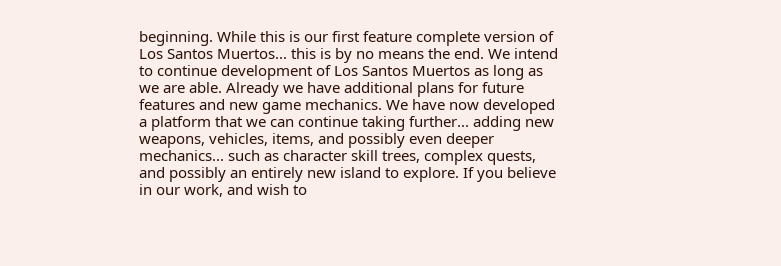beginning. While this is our first feature complete version of Los Santos Muertos... this is by no means the end. We intend to continue development of Los Santos Muertos as long as we are able. Already we have additional plans for future features and new game mechanics. We have now developed a platform that we can continue taking further... adding new weapons, vehicles, items, and possibly even deeper mechanics... such as character skill trees, complex quests, and possibly an entirely new island to explore. If you believe in our work, and wish to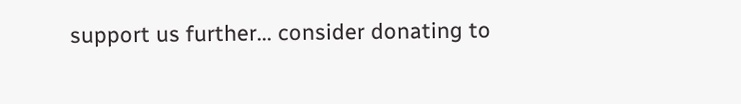support us further... consider donating to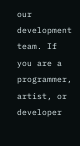our development team. If you are a programmer, artist, or developer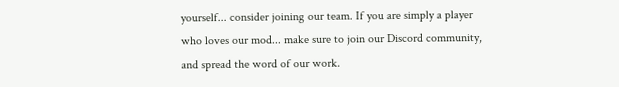yourself... consider joining our team. If you are simply a player who loves our mod... make sure to join our Discord community, and spread the word of our work.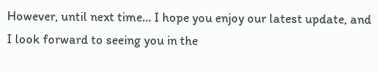However, until next time... I hope you enjoy our latest update, and I look forward to seeing you in the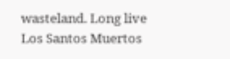wasteland. Long live Los Santos Muertos